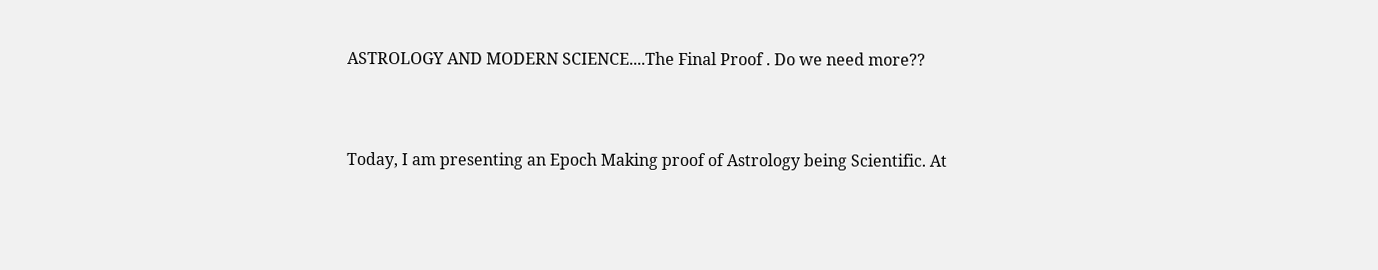ASTROLOGY AND MODERN SCIENCE....The Final Proof . Do we need more??



Today, I am presenting an Epoch Making proof of Astrology being Scientific. At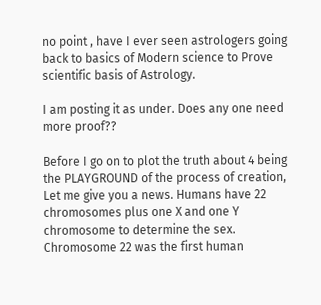no point , have I ever seen astrologers going back to basics of Modern science to Prove scientific basis of Astrology.

I am posting it as under. Does any one need more proof??

Before I go on to plot the truth about 4 being the PLAYGROUND of the process of creation,
Let me give you a news. Humans have 22 chromosomes plus one X and one Y chromosome to determine the sex. Chromosome 22 was the first human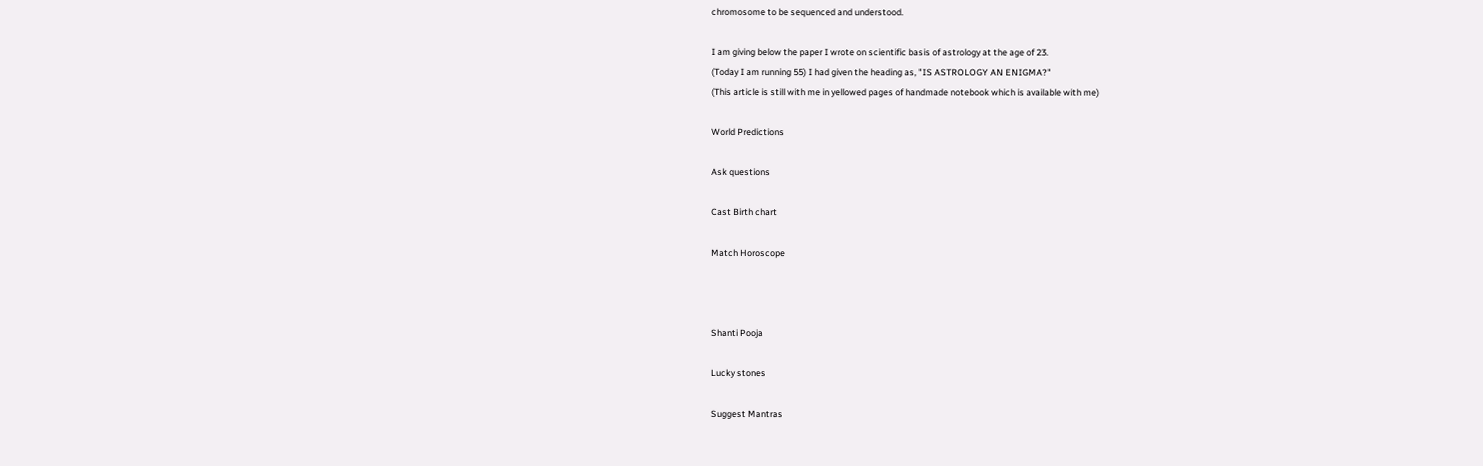chromosome to be sequenced and understood.

I am giving below the paper I wrote on scientific basis of astrology at the age of 23.
(Today I am running 55) I had given the heading as, "IS ASTROLOGY AN ENIGMA?"
(This article is still with me in yellowed pages of handmade notebook which is available with me)

World Predictions

Ask questions

Cast Birth chart

Match Horoscope



Shanti Pooja

Lucky stones

Suggest Mantras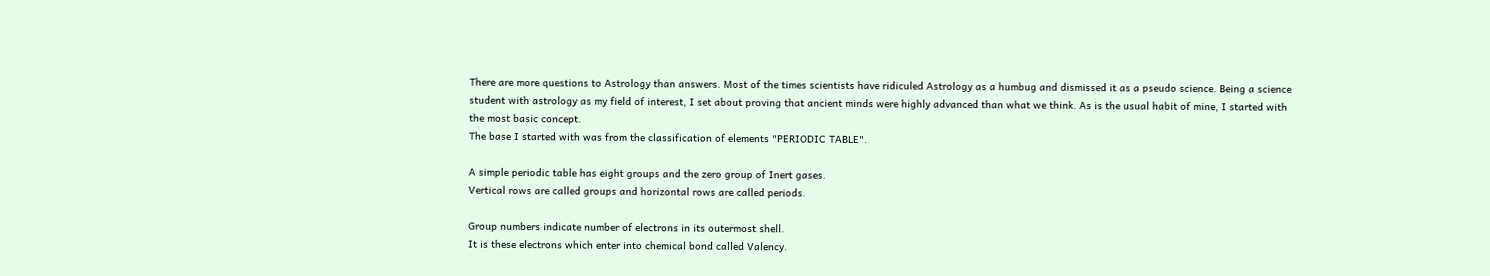There are more questions to Astrology than answers. Most of the times scientists have ridiculed Astrology as a humbug and dismissed it as a pseudo science. Being a science student with astrology as my field of interest, I set about proving that ancient minds were highly advanced than what we think. As is the usual habit of mine, I started with the most basic concept.
The base I started with was from the classification of elements "PERIODIC TABLE".

A simple periodic table has eight groups and the zero group of Inert gases.
Vertical rows are called groups and horizontal rows are called periods.

Group numbers indicate number of electrons in its outermost shell.
It is these electrons which enter into chemical bond called Valency.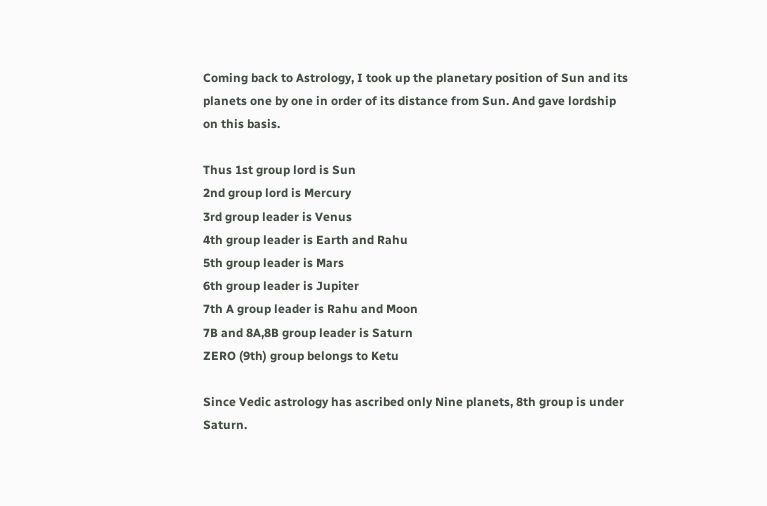Coming back to Astrology, I took up the planetary position of Sun and its planets one by one in order of its distance from Sun. And gave lordship on this basis.

Thus 1st group lord is Sun
2nd group lord is Mercury
3rd group leader is Venus
4th group leader is Earth and Rahu
5th group leader is Mars
6th group leader is Jupiter
7th A group leader is Rahu and Moon
7B and 8A,8B group leader is Saturn
ZERO (9th) group belongs to Ketu

Since Vedic astrology has ascribed only Nine planets, 8th group is under Saturn.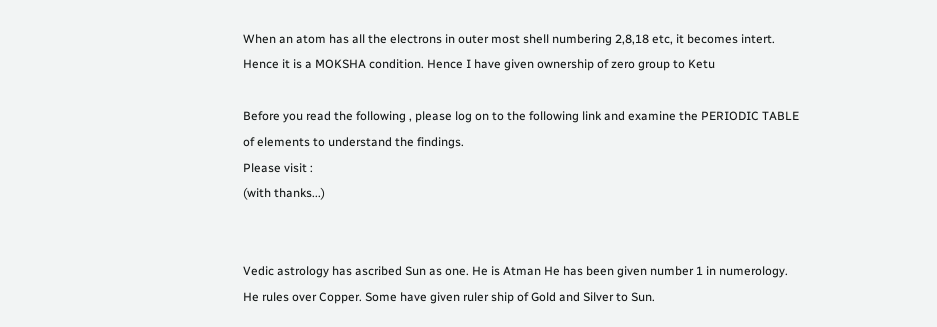When an atom has all the electrons in outer most shell numbering 2,8,18 etc, it becomes intert. Hence it is a MOKSHA condition. Hence I have given ownership of zero group to Ketu

Before you read the following , please log on to the following link and examine the PERIODIC TABLE of elements to understand the findings.
Please visit :
(with thanks...)


Vedic astrology has ascribed Sun as one. He is Atman He has been given number 1 in numerology. He rules over Copper. Some have given ruler ship of Gold and Silver to Sun.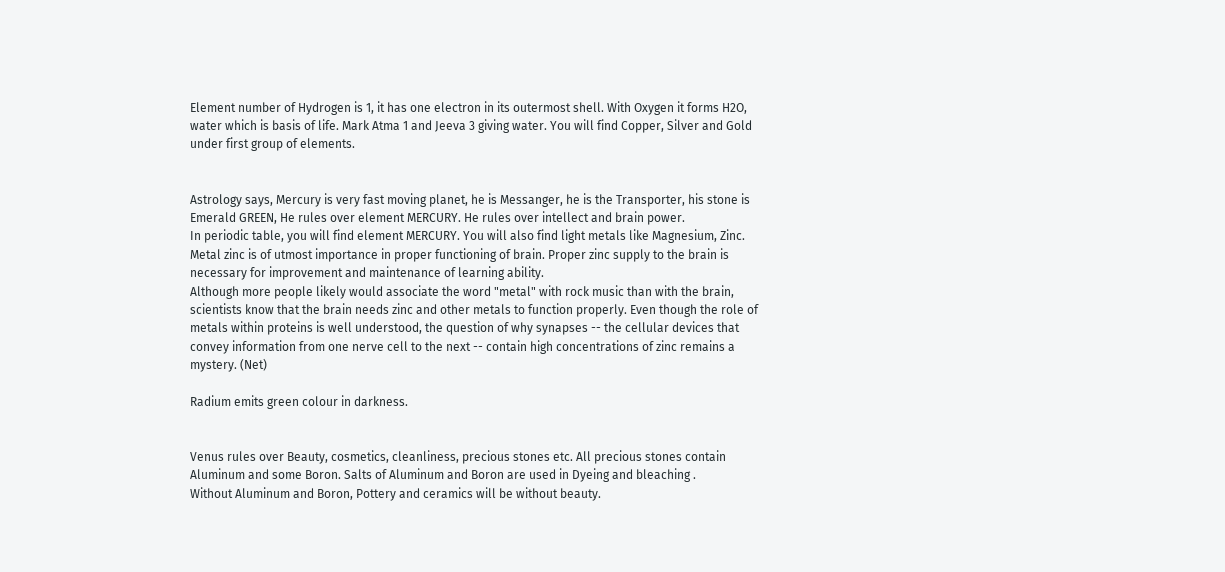Element number of Hydrogen is 1, it has one electron in its outermost shell. With Oxygen it forms H2O, water which is basis of life. Mark Atma 1 and Jeeva 3 giving water. You will find Copper, Silver and Gold under first group of elements.


Astrology says, Mercury is very fast moving planet, he is Messanger, he is the Transporter, his stone is Emerald GREEN, He rules over element MERCURY. He rules over intellect and brain power.
In periodic table, you will find element MERCURY. You will also find light metals like Magnesium, Zinc. Metal zinc is of utmost importance in proper functioning of brain. Proper zinc supply to the brain is necessary for improvement and maintenance of learning ability.
Although more people likely would associate the word "metal" with rock music than with the brain,
scientists know that the brain needs zinc and other metals to function properly. Even though the role of metals within proteins is well understood, the question of why synapses -- the cellular devices that convey information from one nerve cell to the next -- contain high concentrations of zinc remains a mystery. (Net)

Radium emits green colour in darkness.


Venus rules over Beauty, cosmetics, cleanliness, precious stones etc. All precious stones contain Aluminum and some Boron. Salts of Aluminum and Boron are used in Dyeing and bleaching .
Without Aluminum and Boron, Pottery and ceramics will be without beauty.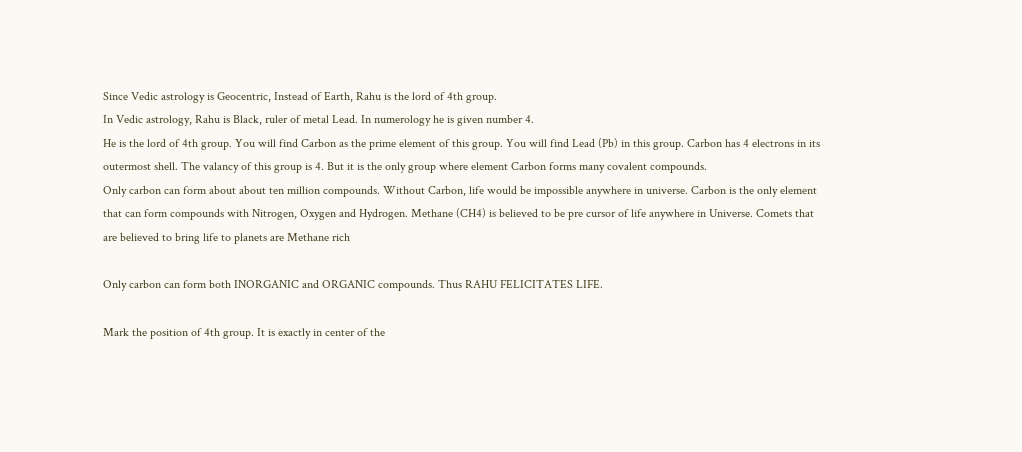Since Vedic astrology is Geocentric, Instead of Earth, Rahu is the lord of 4th group.
In Vedic astrology, Rahu is Black, ruler of metal Lead. In numerology he is given number 4.
He is the lord of 4th group. You will find Carbon as the prime element of this group. You will find Lead (Pb) in this group. Carbon has 4 electrons in its outermost shell. The valancy of this group is 4. But it is the only group where element Carbon forms many covalent compounds.
Only carbon can form about about ten million compounds. Without Carbon, life would be impossible anywhere in universe. Carbon is the only element that can form compounds with Nitrogen, Oxygen and Hydrogen. Methane (CH4) is believed to be pre cursor of life anywhere in Universe. Comets that are believed to bring life to planets are Methane rich

Only carbon can form both INORGANIC and ORGANIC compounds. Thus RAHU FELICITATES LIFE.

Mark the position of 4th group. It is exactly in center of the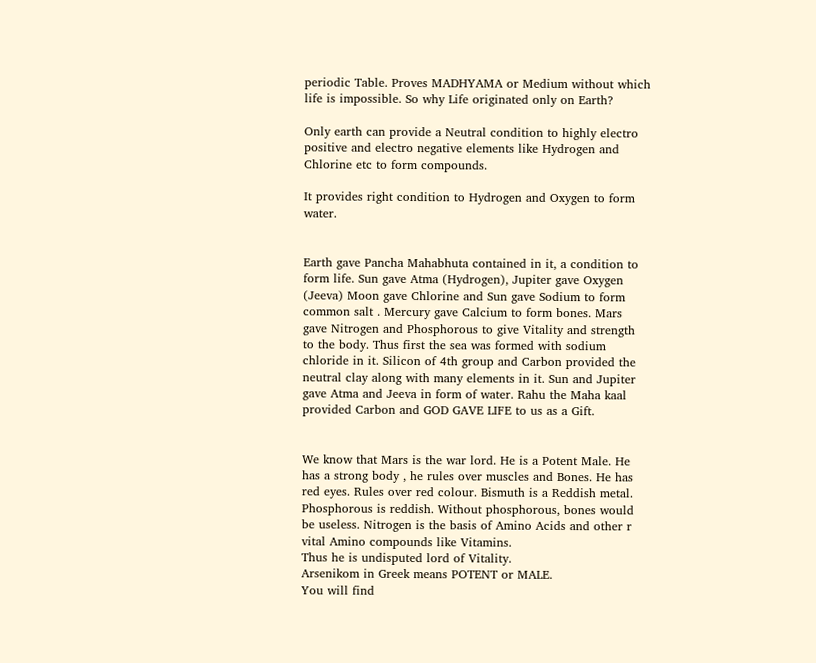periodic Table. Proves MADHYAMA or Medium without which life is impossible. So why Life originated only on Earth?

Only earth can provide a Neutral condition to highly electro positive and electro negative elements like Hydrogen and Chlorine etc to form compounds.

It provides right condition to Hydrogen and Oxygen to form water.


Earth gave Pancha Mahabhuta contained in it, a condition to form life. Sun gave Atma (Hydrogen), Jupiter gave Oxygen (Jeeva) Moon gave Chlorine and Sun gave Sodium to form common salt . Mercury gave Calcium to form bones. Mars gave Nitrogen and Phosphorous to give Vitality and strength
to the body. Thus first the sea was formed with sodium chloride in it. Silicon of 4th group and Carbon provided the neutral clay along with many elements in it. Sun and Jupiter gave Atma and Jeeva in form of water. Rahu the Maha kaal provided Carbon and GOD GAVE LIFE to us as a Gift.


We know that Mars is the war lord. He is a Potent Male. He has a strong body , he rules over muscles and Bones. He has red eyes. Rules over red colour. Bismuth is a Reddish metal. Phosphorous is reddish. Without phosphorous, bones would be useless. Nitrogen is the basis of Amino Acids and other r vital Amino compounds like Vitamins.
Thus he is undisputed lord of Vitality.
Arsenikom in Greek means POTENT or MALE.
You will find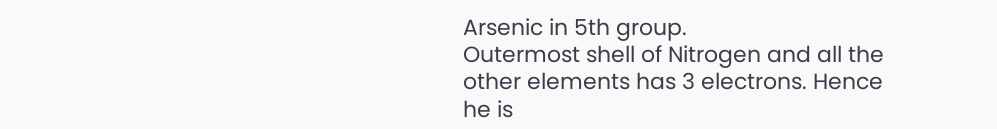Arsenic in 5th group.
Outermost shell of Nitrogen and all the other elements has 3 electrons. Hence he is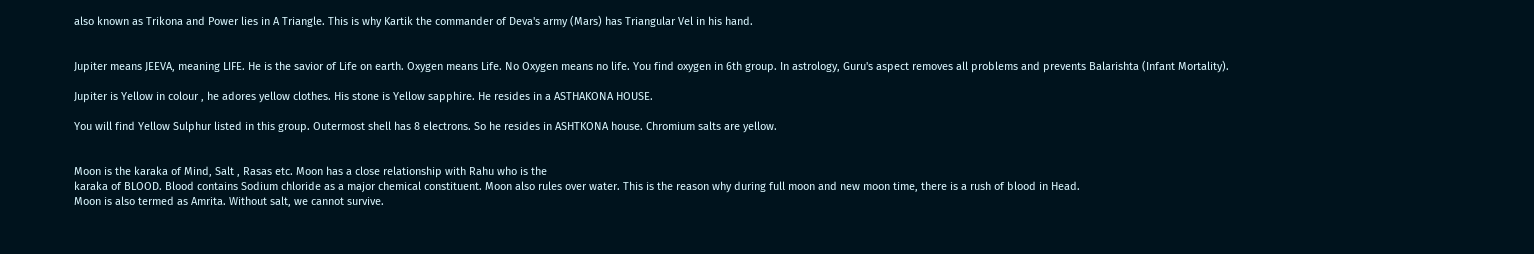also known as Trikona and Power lies in A Triangle. This is why Kartik the commander of Deva's army (Mars) has Triangular Vel in his hand.


Jupiter means JEEVA, meaning LIFE. He is the savior of Life on earth. Oxygen means Life. No Oxygen means no life. You find oxygen in 6th group. In astrology, Guru's aspect removes all problems and prevents Balarishta (Infant Mortality).

Jupiter is Yellow in colour , he adores yellow clothes. His stone is Yellow sapphire. He resides in a ASTHAKONA HOUSE.

You will find Yellow Sulphur listed in this group. Outermost shell has 8 electrons. So he resides in ASHTKONA house. Chromium salts are yellow.


Moon is the karaka of Mind, Salt , Rasas etc. Moon has a close relationship with Rahu who is the
karaka of BLOOD. Blood contains Sodium chloride as a major chemical constituent. Moon also rules over water. This is the reason why during full moon and new moon time, there is a rush of blood in Head.
Moon is also termed as Amrita. Without salt, we cannot survive.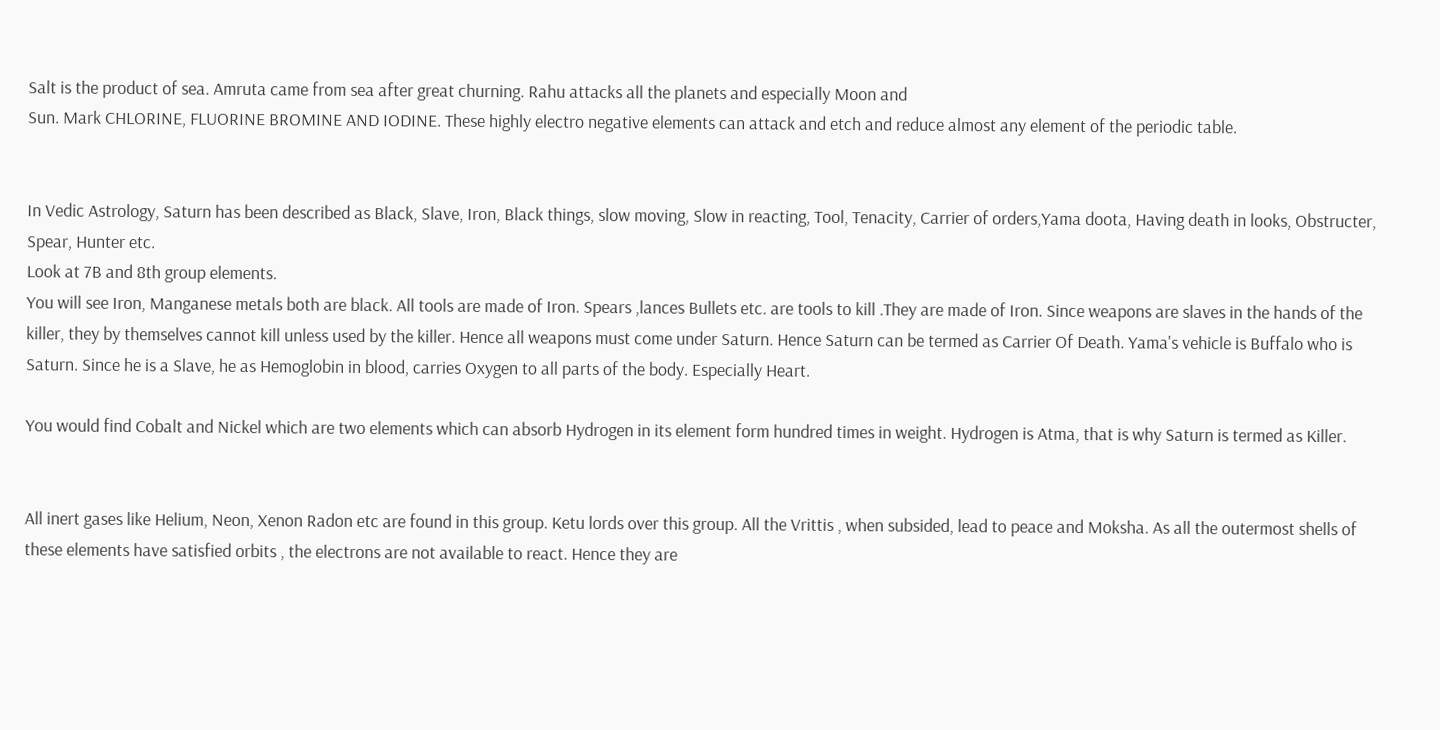Salt is the product of sea. Amruta came from sea after great churning. Rahu attacks all the planets and especially Moon and
Sun. Mark CHLORINE, FLUORINE BROMINE AND IODINE. These highly electro negative elements can attack and etch and reduce almost any element of the periodic table.


In Vedic Astrology, Saturn has been described as Black, Slave, Iron, Black things, slow moving, Slow in reacting, Tool, Tenacity, Carrier of orders,Yama doota, Having death in looks, Obstructer, Spear, Hunter etc.
Look at 7B and 8th group elements.
You will see Iron, Manganese metals both are black. All tools are made of Iron. Spears ,lances Bullets etc. are tools to kill .They are made of Iron. Since weapons are slaves in the hands of the killer, they by themselves cannot kill unless used by the killer. Hence all weapons must come under Saturn. Hence Saturn can be termed as Carrier Of Death. Yama's vehicle is Buffalo who is Saturn. Since he is a Slave, he as Hemoglobin in blood, carries Oxygen to all parts of the body. Especially Heart.

You would find Cobalt and Nickel which are two elements which can absorb Hydrogen in its element form hundred times in weight. Hydrogen is Atma, that is why Saturn is termed as Killer.


All inert gases like Helium, Neon, Xenon Radon etc are found in this group. Ketu lords over this group. All the Vrittis , when subsided, lead to peace and Moksha. As all the outermost shells of these elements have satisfied orbits , the electrons are not available to react. Hence they are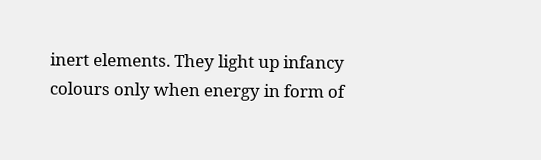inert elements. They light up infancy colours only when energy in form of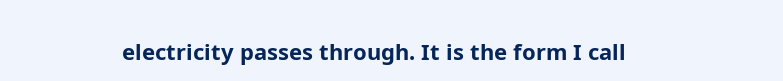electricity passes through. It is the form I call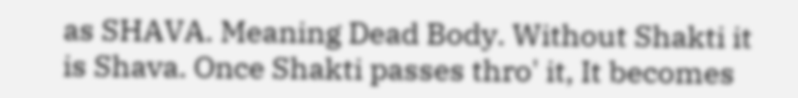as SHAVA. Meaning Dead Body. Without Shakti it is Shava. Once Shakti passes thro' it, It becomes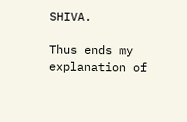SHIVA.

Thus ends my explanation of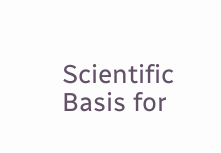Scientific Basis for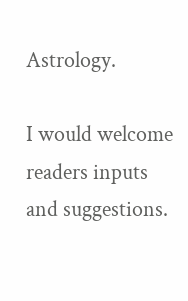Astrology.

I would welcome readers inputs and suggestions.